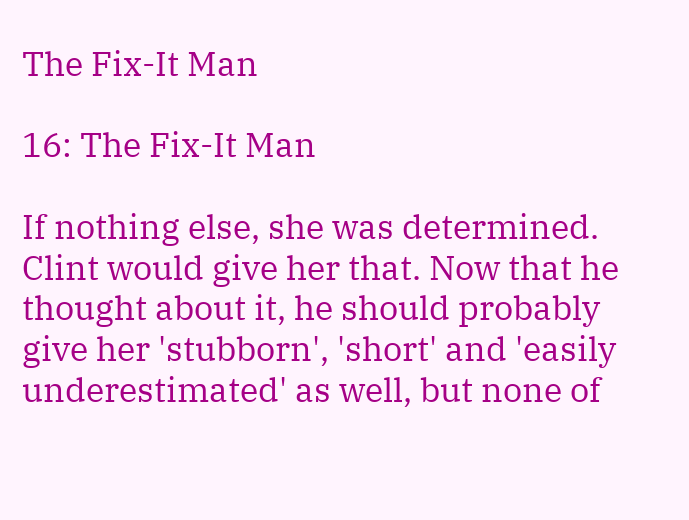The Fix-It Man

16: The Fix-It Man

If nothing else, she was determined. Clint would give her that. Now that he thought about it, he should probably give her 'stubborn', 'short' and 'easily underestimated' as well, but none of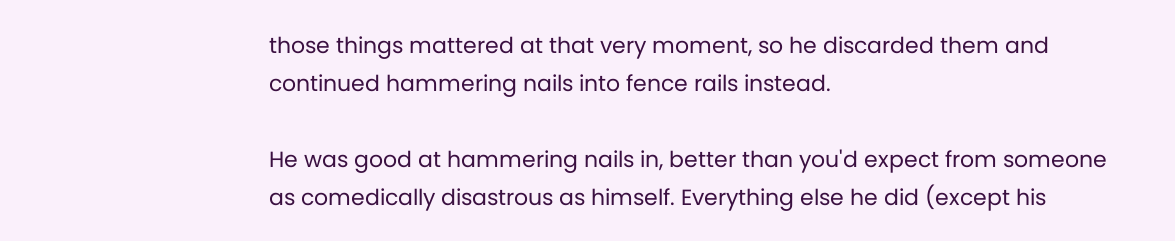those things mattered at that very moment, so he discarded them and continued hammering nails into fence rails instead.

He was good at hammering nails in, better than you'd expect from someone as comedically disastrous as himself. Everything else he did (except his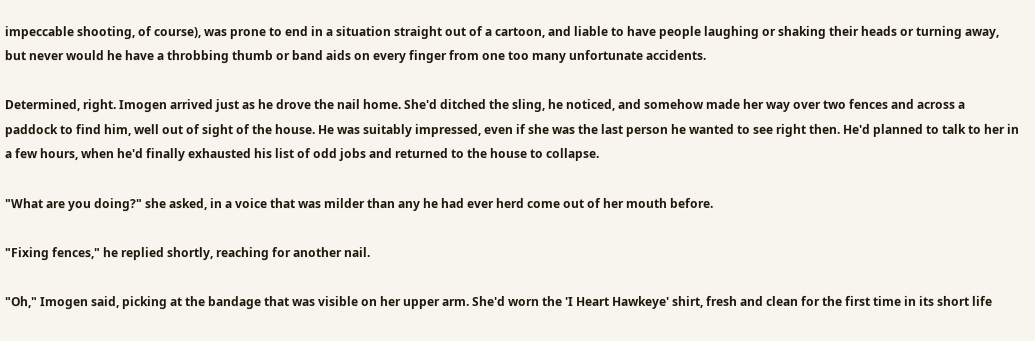impeccable shooting, of course), was prone to end in a situation straight out of a cartoon, and liable to have people laughing or shaking their heads or turning away, but never would he have a throbbing thumb or band aids on every finger from one too many unfortunate accidents.

Determined, right. Imogen arrived just as he drove the nail home. She'd ditched the sling, he noticed, and somehow made her way over two fences and across a paddock to find him, well out of sight of the house. He was suitably impressed, even if she was the last person he wanted to see right then. He'd planned to talk to her in a few hours, when he'd finally exhausted his list of odd jobs and returned to the house to collapse.

"What are you doing?" she asked, in a voice that was milder than any he had ever herd come out of her mouth before.

"Fixing fences," he replied shortly, reaching for another nail.

"Oh," Imogen said, picking at the bandage that was visible on her upper arm. She'd worn the 'I Heart Hawkeye' shirt, fresh and clean for the first time in its short life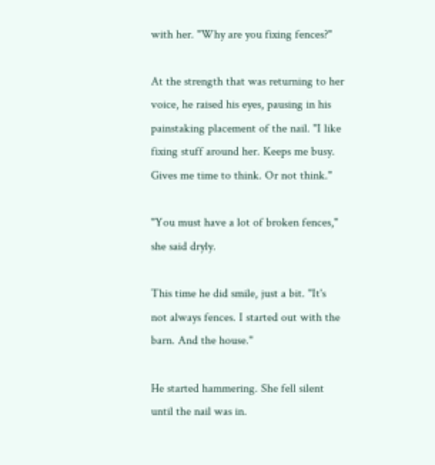with her. "Why are you fixing fences?"

At the strength that was returning to her voice, he raised his eyes, pausing in his painstaking placement of the nail. "I like fixing stuff around her. Keeps me busy. Gives me time to think. Or not think."

"You must have a lot of broken fences," she said dryly.

This time he did smile, just a bit. "It's not always fences. I started out with the barn. And the house."

He started hammering. She fell silent until the nail was in.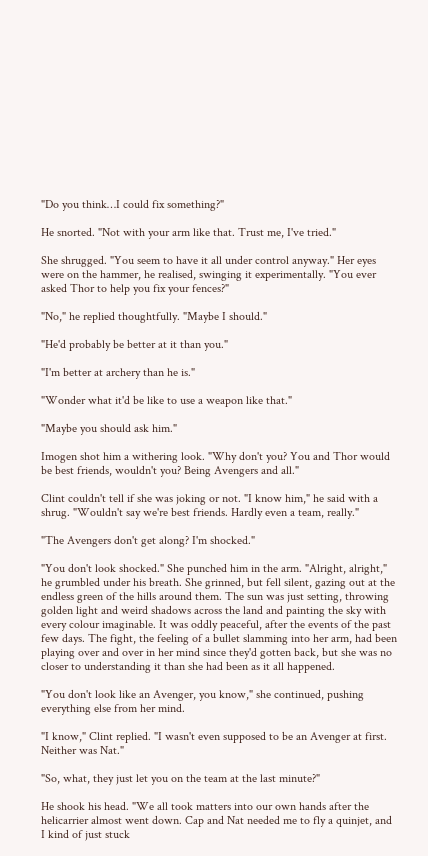"Do you think…I could fix something?"

He snorted. "Not with your arm like that. Trust me, I've tried."

She shrugged. "You seem to have it all under control anyway." Her eyes were on the hammer, he realised, swinging it experimentally. "You ever asked Thor to help you fix your fences?"

"No," he replied thoughtfully. "Maybe I should."

"He'd probably be better at it than you."

"I'm better at archery than he is."

"Wonder what it'd be like to use a weapon like that."

"Maybe you should ask him."

Imogen shot him a withering look. "Why don't you? You and Thor would be best friends, wouldn't you? Being Avengers and all."

Clint couldn't tell if she was joking or not. "I know him," he said with a shrug. "Wouldn't say we're best friends. Hardly even a team, really."

"The Avengers don't get along? I'm shocked."

"You don't look shocked." She punched him in the arm. "Alright, alright," he grumbled under his breath. She grinned, but fell silent, gazing out at the endless green of the hills around them. The sun was just setting, throwing golden light and weird shadows across the land and painting the sky with every colour imaginable. It was oddly peaceful, after the events of the past few days. The fight, the feeling of a bullet slamming into her arm, had been playing over and over in her mind since they'd gotten back, but she was no closer to understanding it than she had been as it all happened.

"You don't look like an Avenger, you know," she continued, pushing everything else from her mind.

"I know," Clint replied. "I wasn't even supposed to be an Avenger at first. Neither was Nat."

"So, what, they just let you on the team at the last minute?"

He shook his head. "We all took matters into our own hands after the helicarrier almost went down. Cap and Nat needed me to fly a quinjet, and I kind of just stuck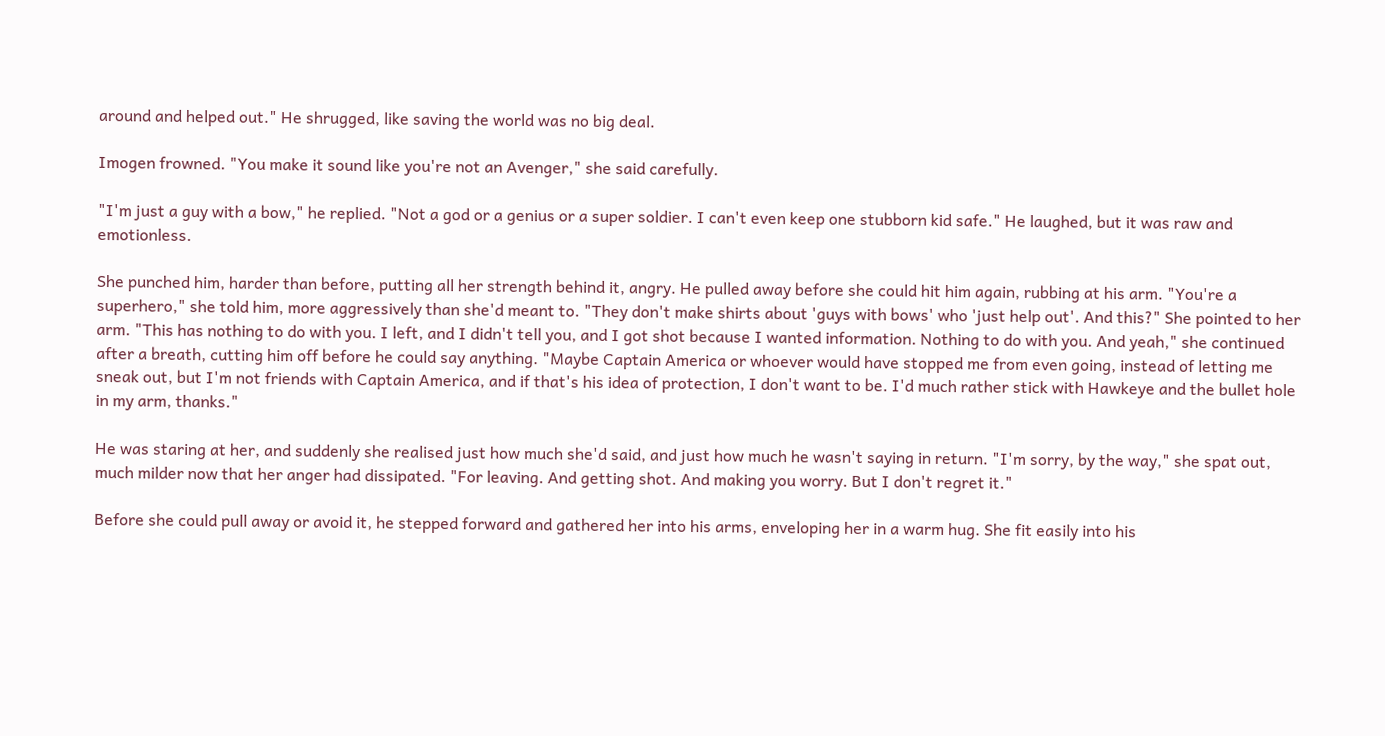around and helped out." He shrugged, like saving the world was no big deal.

Imogen frowned. "You make it sound like you're not an Avenger," she said carefully.

"I'm just a guy with a bow," he replied. "Not a god or a genius or a super soldier. I can't even keep one stubborn kid safe." He laughed, but it was raw and emotionless.

She punched him, harder than before, putting all her strength behind it, angry. He pulled away before she could hit him again, rubbing at his arm. "You're a superhero," she told him, more aggressively than she'd meant to. "They don't make shirts about 'guys with bows' who 'just help out'. And this?" She pointed to her arm. "This has nothing to do with you. I left, and I didn't tell you, and I got shot because I wanted information. Nothing to do with you. And yeah," she continued after a breath, cutting him off before he could say anything. "Maybe Captain America or whoever would have stopped me from even going, instead of letting me sneak out, but I'm not friends with Captain America, and if that's his idea of protection, I don't want to be. I'd much rather stick with Hawkeye and the bullet hole in my arm, thanks."

He was staring at her, and suddenly she realised just how much she'd said, and just how much he wasn't saying in return. "I'm sorry, by the way," she spat out, much milder now that her anger had dissipated. "For leaving. And getting shot. And making you worry. But I don't regret it."

Before she could pull away or avoid it, he stepped forward and gathered her into his arms, enveloping her in a warm hug. She fit easily into his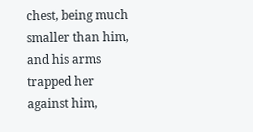chest, being much smaller than him, and his arms trapped her against him,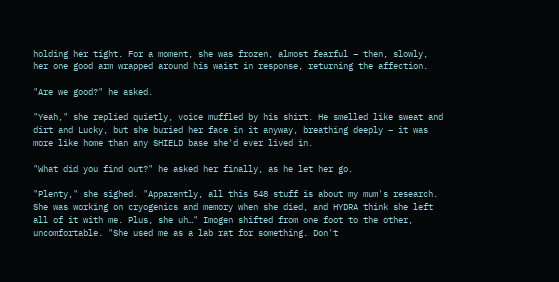holding her tight. For a moment, she was frozen, almost fearful – then, slowly, her one good arm wrapped around his waist in response, returning the affection.

"Are we good?" he asked.

"Yeah," she replied quietly, voice muffled by his shirt. He smelled like sweat and dirt and Lucky, but she buried her face in it anyway, breathing deeply – it was more like home than any SHIELD base she'd ever lived in.

"What did you find out?" he asked her finally, as he let her go.

"Plenty," she sighed. "Apparently, all this 548 stuff is about my mum's research. She was working on cryogenics and memory when she died, and HYDRA think she left all of it with me. Plus, she uh…" Imogen shifted from one foot to the other, uncomfortable. "She used me as a lab rat for something. Don't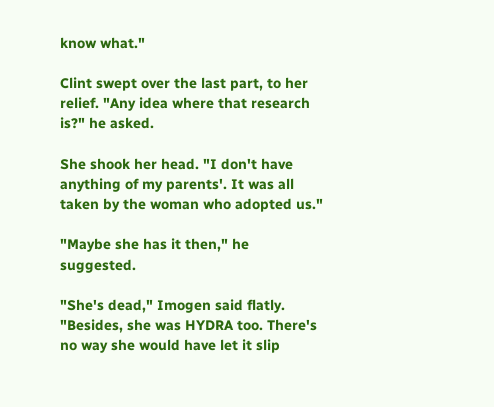know what."

Clint swept over the last part, to her relief. "Any idea where that research is?" he asked.

She shook her head. "I don't have anything of my parents'. It was all taken by the woman who adopted us."

"Maybe she has it then," he suggested.

"She's dead," Imogen said flatly. "Besides, she was HYDRA too. There's no way she would have let it slip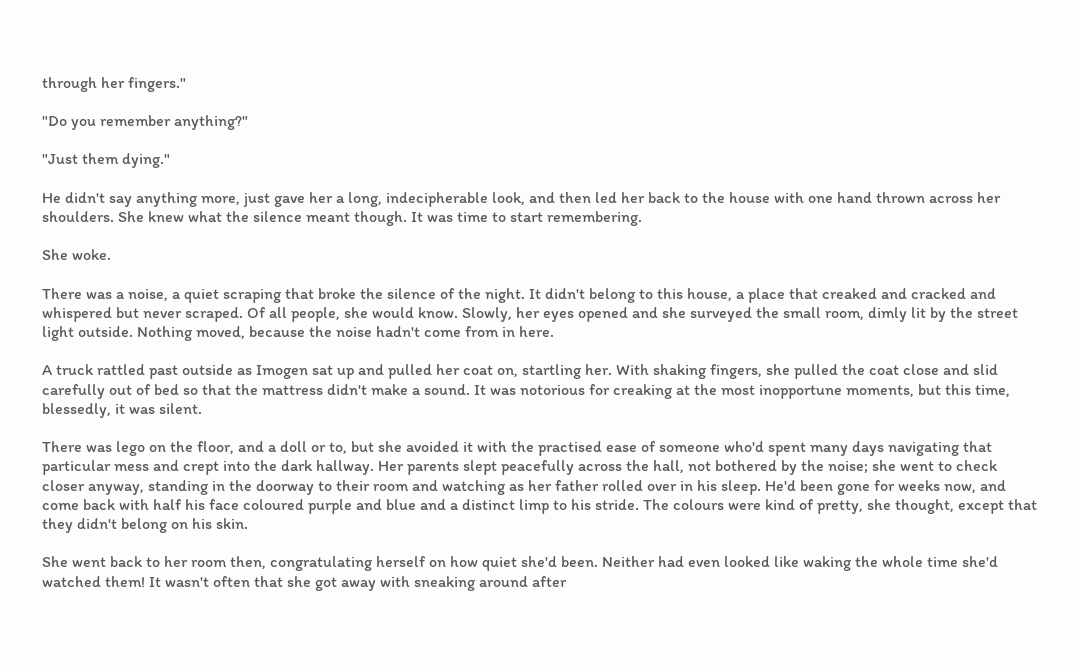through her fingers."

"Do you remember anything?"

"Just them dying."

He didn't say anything more, just gave her a long, indecipherable look, and then led her back to the house with one hand thrown across her shoulders. She knew what the silence meant though. It was time to start remembering.

She woke.

There was a noise, a quiet scraping that broke the silence of the night. It didn't belong to this house, a place that creaked and cracked and whispered but never scraped. Of all people, she would know. Slowly, her eyes opened and she surveyed the small room, dimly lit by the street light outside. Nothing moved, because the noise hadn't come from in here.

A truck rattled past outside as Imogen sat up and pulled her coat on, startling her. With shaking fingers, she pulled the coat close and slid carefully out of bed so that the mattress didn't make a sound. It was notorious for creaking at the most inopportune moments, but this time, blessedly, it was silent.

There was lego on the floor, and a doll or to, but she avoided it with the practised ease of someone who'd spent many days navigating that particular mess and crept into the dark hallway. Her parents slept peacefully across the hall, not bothered by the noise; she went to check closer anyway, standing in the doorway to their room and watching as her father rolled over in his sleep. He'd been gone for weeks now, and come back with half his face coloured purple and blue and a distinct limp to his stride. The colours were kind of pretty, she thought, except that they didn't belong on his skin.

She went back to her room then, congratulating herself on how quiet she'd been. Neither had even looked like waking the whole time she'd watched them! It wasn't often that she got away with sneaking around after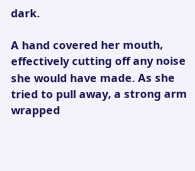dark.

A hand covered her mouth, effectively cutting off any noise she would have made. As she tried to pull away, a strong arm wrapped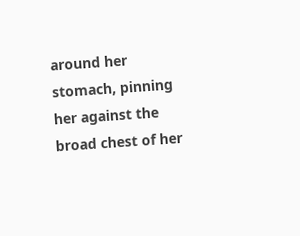around her stomach, pinning her against the broad chest of her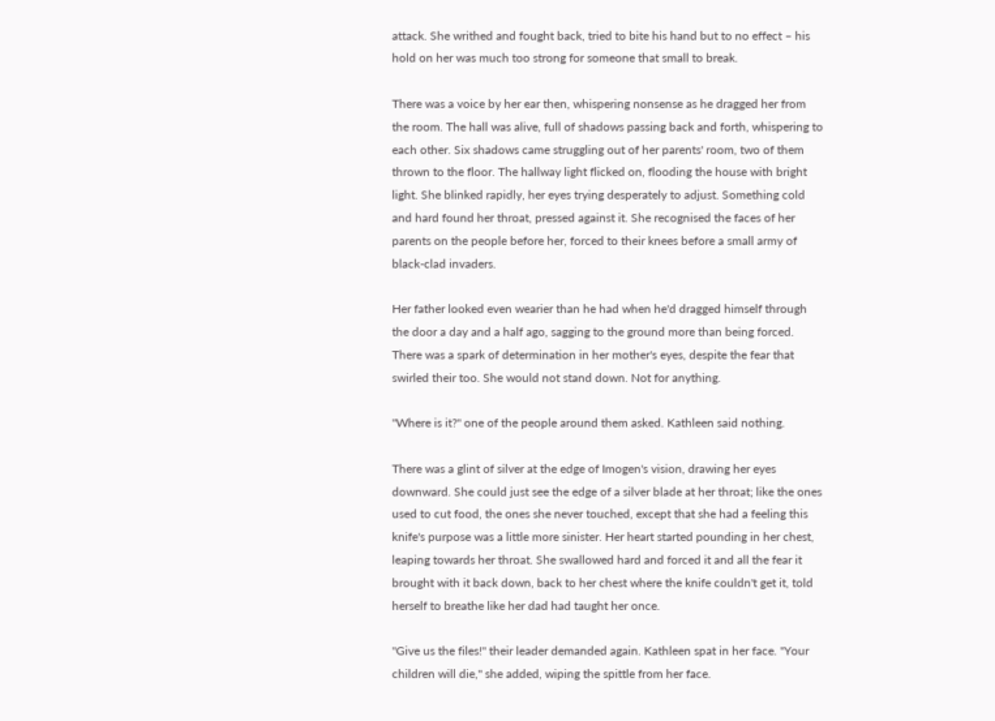attack. She writhed and fought back, tried to bite his hand but to no effect – his hold on her was much too strong for someone that small to break.

There was a voice by her ear then, whispering nonsense as he dragged her from the room. The hall was alive, full of shadows passing back and forth, whispering to each other. Six shadows came struggling out of her parents' room, two of them thrown to the floor. The hallway light flicked on, flooding the house with bright light. She blinked rapidly, her eyes trying desperately to adjust. Something cold and hard found her throat, pressed against it. She recognised the faces of her parents on the people before her, forced to their knees before a small army of black-clad invaders.

Her father looked even wearier than he had when he'd dragged himself through the door a day and a half ago, sagging to the ground more than being forced. There was a spark of determination in her mother's eyes, despite the fear that swirled their too. She would not stand down. Not for anything.

"Where is it?" one of the people around them asked. Kathleen said nothing.

There was a glint of silver at the edge of Imogen's vision, drawing her eyes downward. She could just see the edge of a silver blade at her throat; like the ones used to cut food, the ones she never touched, except that she had a feeling this knife's purpose was a little more sinister. Her heart started pounding in her chest, leaping towards her throat. She swallowed hard and forced it and all the fear it brought with it back down, back to her chest where the knife couldn't get it, told herself to breathe like her dad had taught her once.

"Give us the files!" their leader demanded again. Kathleen spat in her face. "Your children will die," she added, wiping the spittle from her face.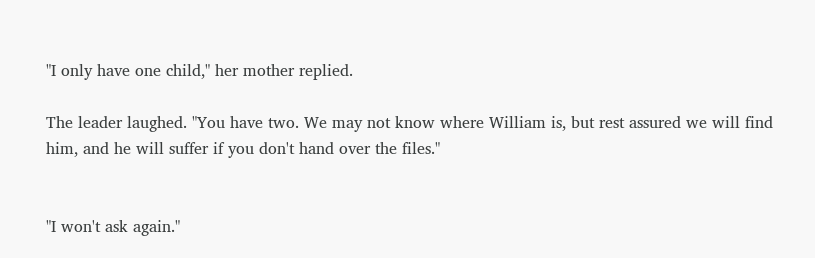"I only have one child," her mother replied.

The leader laughed. "You have two. We may not know where William is, but rest assured we will find him, and he will suffer if you don't hand over the files."


"I won't ask again."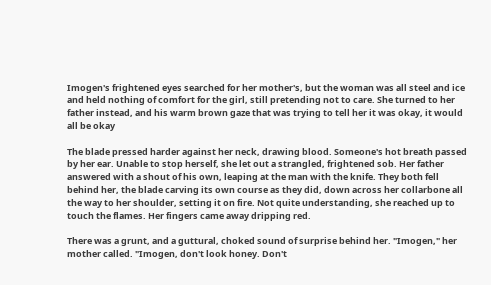Imogen's frightened eyes searched for her mother's, but the woman was all steel and ice and held nothing of comfort for the girl, still pretending not to care. She turned to her father instead, and his warm brown gaze that was trying to tell her it was okay, it would all be okay

The blade pressed harder against her neck, drawing blood. Someone's hot breath passed by her ear. Unable to stop herself, she let out a strangled, frightened sob. Her father answered with a shout of his own, leaping at the man with the knife. They both fell behind her, the blade carving its own course as they did, down across her collarbone all the way to her shoulder, setting it on fire. Not quite understanding, she reached up to touch the flames. Her fingers came away dripping red.

There was a grunt, and a guttural, choked sound of surprise behind her. "Imogen," her mother called. "Imogen, don't look honey. Don't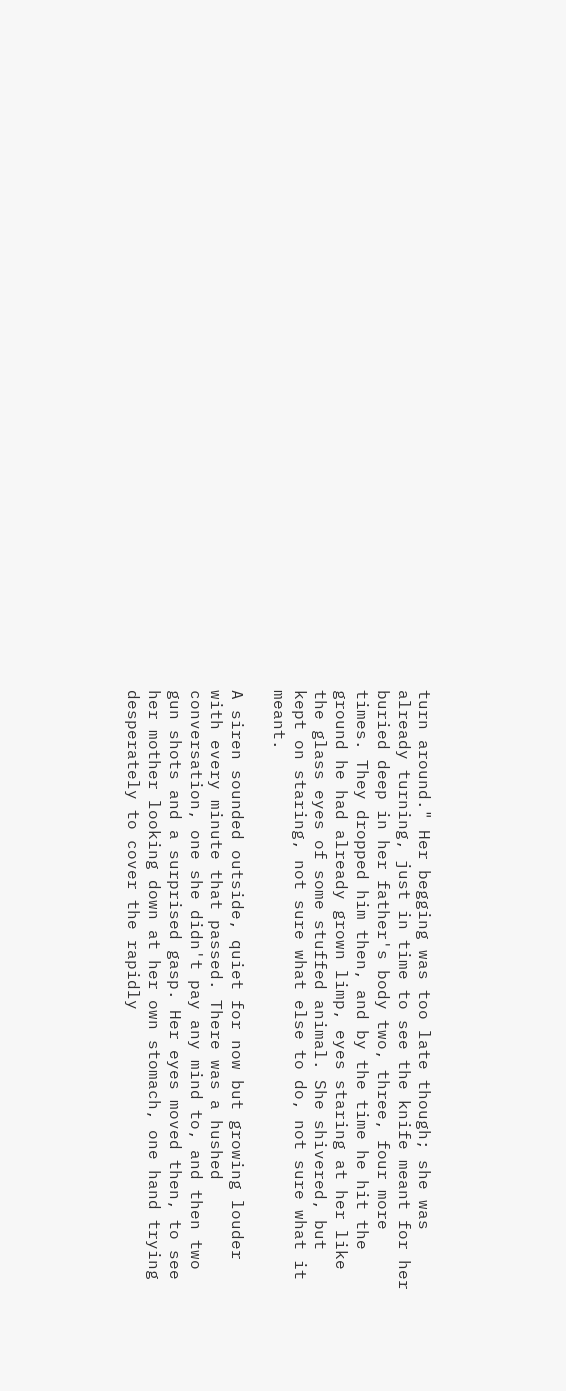turn around." Her begging was too late though; she was already turning, just in time to see the knife meant for her buried deep in her father's body two, three, four more times. They dropped him then, and by the time he hit the ground he had already grown limp, eyes staring at her like the glass eyes of some stuffed animal. She shivered, but kept on staring, not sure what else to do, not sure what it meant.

A siren sounded outside, quiet for now but growing louder with every minute that passed. There was a hushed conversation, one she didn't pay any mind to, and then two gun shots and a surprised gasp. Her eyes moved then, to see her mother looking down at her own stomach, one hand trying desperately to cover the rapidly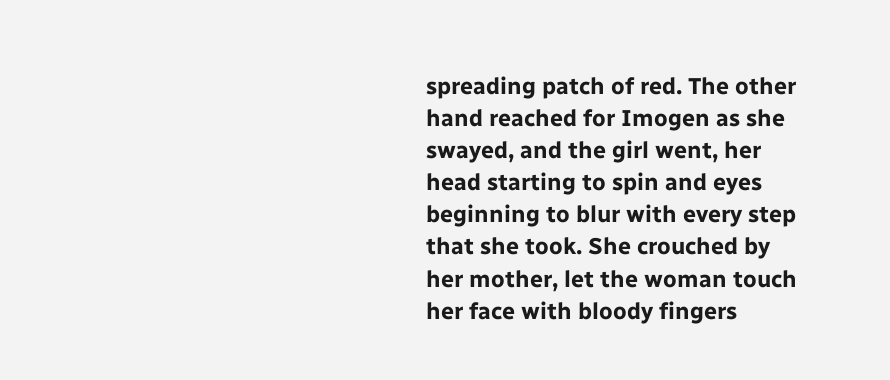spreading patch of red. The other hand reached for Imogen as she swayed, and the girl went, her head starting to spin and eyes beginning to blur with every step that she took. She crouched by her mother, let the woman touch her face with bloody fingers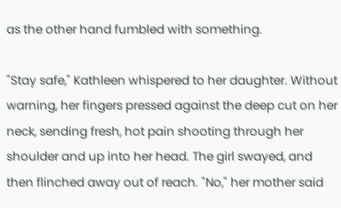as the other hand fumbled with something.

"Stay safe," Kathleen whispered to her daughter. Without warning, her fingers pressed against the deep cut on her neck, sending fresh, hot pain shooting through her shoulder and up into her head. The girl swayed, and then flinched away out of reach. "No," her mother said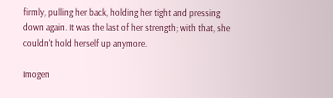firmly, pulling her back, holding her tight and pressing down again. It was the last of her strength; with that, she couldn't hold herself up anymore.

Imogen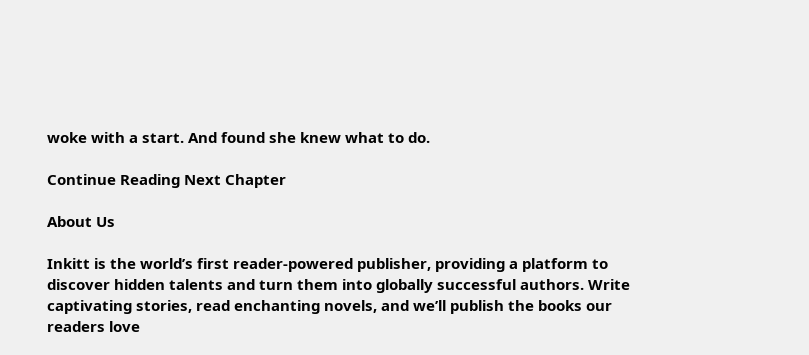woke with a start. And found she knew what to do.

Continue Reading Next Chapter

About Us

Inkitt is the world’s first reader-powered publisher, providing a platform to discover hidden talents and turn them into globally successful authors. Write captivating stories, read enchanting novels, and we’ll publish the books our readers love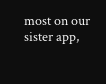most on our sister app,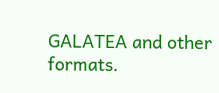GALATEA and other formats.